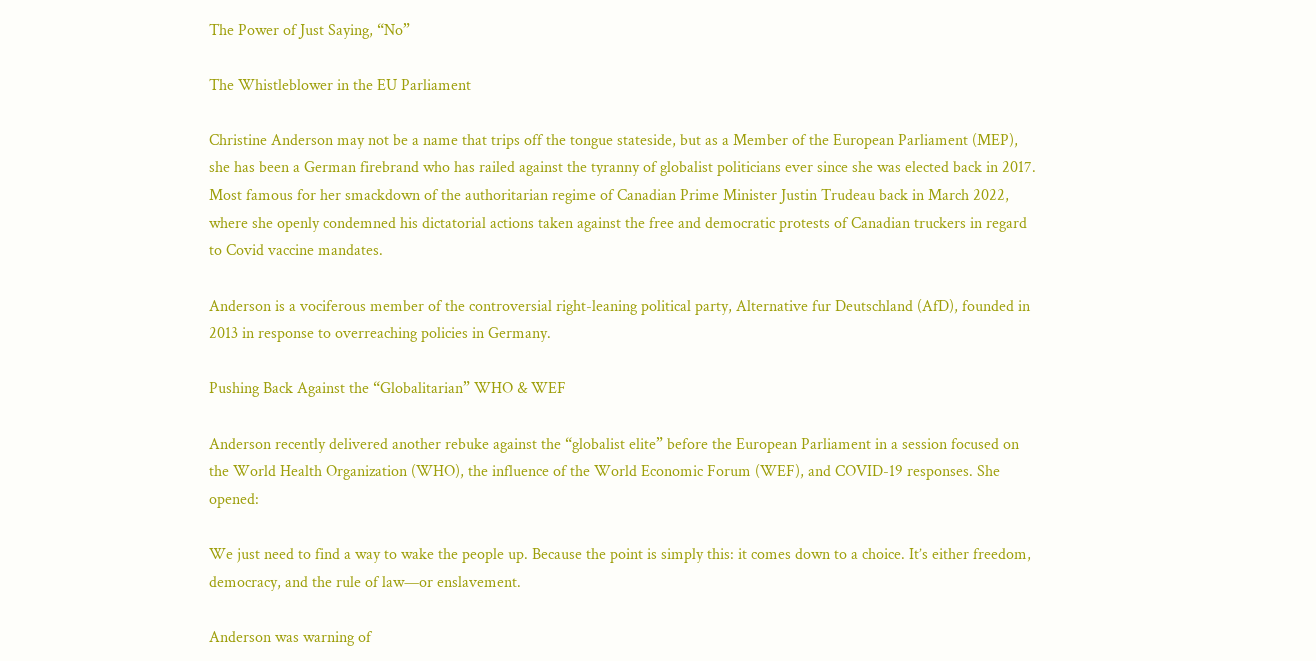The Power of Just Saying, “No”

The Whistleblower in the EU Parliament

Christine Anderson may not be a name that trips off the tongue stateside, but as a Member of the European Parliament (MEP), she has been a German firebrand who has railed against the tyranny of globalist politicians ever since she was elected back in 2017. Most famous for her smackdown of the authoritarian regime of Canadian Prime Minister Justin Trudeau back in March 2022, where she openly condemned his dictatorial actions taken against the free and democratic protests of Canadian truckers in regard to Covid vaccine mandates.

Anderson is a vociferous member of the controversial right-leaning political party, Alternative fur Deutschland (AfD), founded in 2013 in response to overreaching policies in Germany.

Pushing Back Against the “Globalitarian” WHO & WEF

Anderson recently delivered another rebuke against the “globalist elite” before the European Parliament in a session focused on the World Health Organization (WHO), the influence of the World Economic Forum (WEF), and COVID-19 responses. She opened:

We just need to find a way to wake the people up. Because the point is simply this: it comes down to a choice. It’s either freedom, democracy, and the rule of law—or enslavement.

Anderson was warning of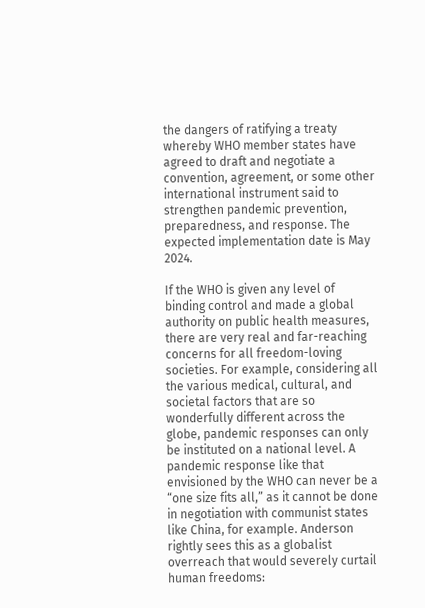the dangers of ratifying a treaty whereby WHO member states have agreed to draft and negotiate a convention, agreement, or some other international instrument said to strengthen pandemic prevention, preparedness, and response. The expected implementation date is May 2024.

If the WHO is given any level of binding control and made a global authority on public health measures, there are very real and far-reaching concerns for all freedom-loving societies. For example, considering all the various medical, cultural, and societal factors that are so wonderfully different across the globe, pandemic responses can only be instituted on a national level. A pandemic response like that envisioned by the WHO can never be a “one size fits all,” as it cannot be done in negotiation with communist states like China, for example. Anderson rightly sees this as a globalist overreach that would severely curtail human freedoms: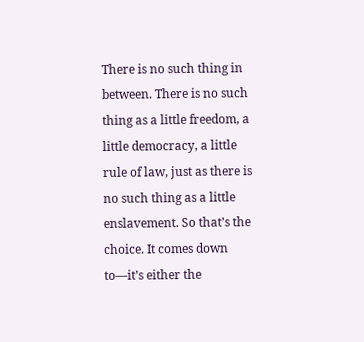There is no such thing in between. There is no such thing as a little freedom, a little democracy, a little rule of law, just as there is no such thing as a little enslavement. So that’s the choice. It comes down to—it’s either the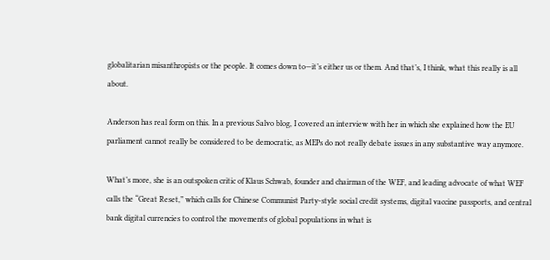globalitarian misanthropists or the people. It comes down to—it’s either us or them. And that’s, I think, what this really is all about.

Anderson has real form on this. In a previous Salvo blog, I covered an interview with her in which she explained how the EU parliament cannot really be considered to be democratic, as MEPs do not really debate issues in any substantive way anymore.

What’s more, she is an outspoken critic of Klaus Schwab, founder and chairman of the WEF, and leading advocate of what WEF calls the “Great Reset,” which calls for Chinese Communist Party-style social credit systems, digital vaccine passports, and central bank digital currencies to control the movements of global populations in what is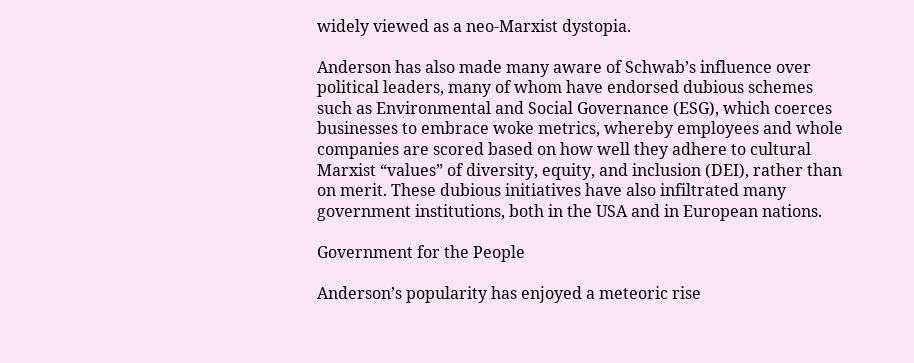widely viewed as a neo-Marxist dystopia.

Anderson has also made many aware of Schwab’s influence over political leaders, many of whom have endorsed dubious schemes such as Environmental and Social Governance (ESG), which coerces businesses to embrace woke metrics, whereby employees and whole companies are scored based on how well they adhere to cultural Marxist “values” of diversity, equity, and inclusion (DEI), rather than on merit. These dubious initiatives have also infiltrated many government institutions, both in the USA and in European nations.

Government for the People

Anderson’s popularity has enjoyed a meteoric rise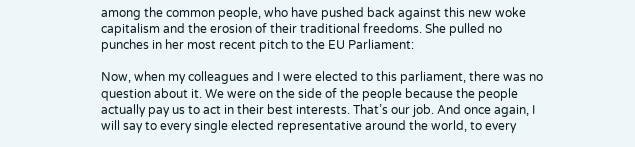among the common people, who have pushed back against this new woke capitalism and the erosion of their traditional freedoms. She pulled no punches in her most recent pitch to the EU Parliament:

Now, when my colleagues and I were elected to this parliament, there was no question about it. We were on the side of the people because the people actually pay us to act in their best interests. That’s our job. And once again, I will say to every single elected representative around the world, to every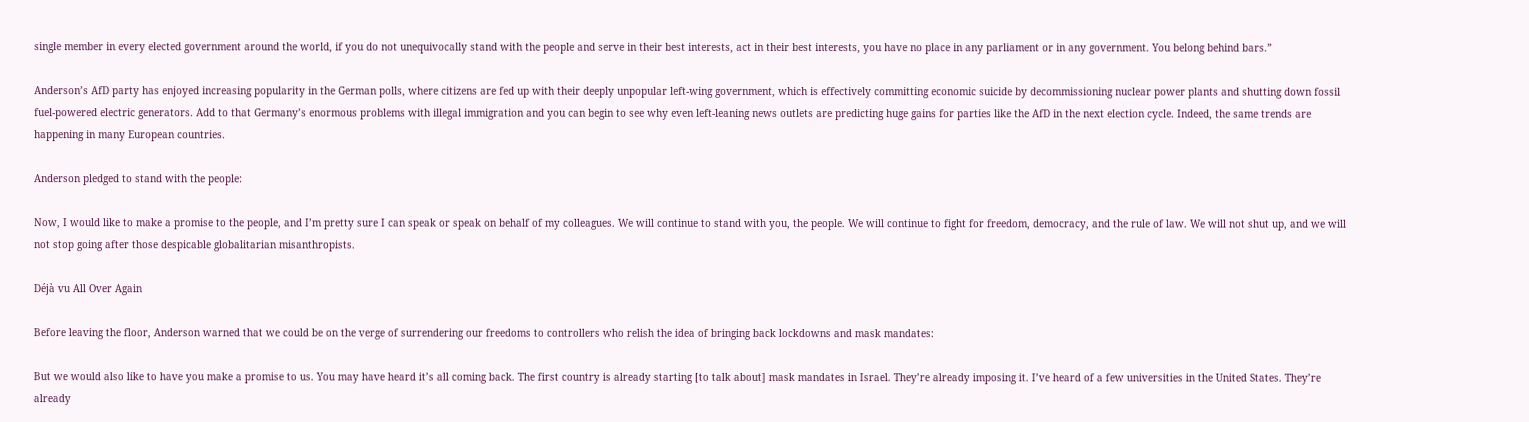single member in every elected government around the world, if you do not unequivocally stand with the people and serve in their best interests, act in their best interests, you have no place in any parliament or in any government. You belong behind bars.”

Anderson’s AfD party has enjoyed increasing popularity in the German polls, where citizens are fed up with their deeply unpopular left-wing government, which is effectively committing economic suicide by decommissioning nuclear power plants and shutting down fossil fuel-powered electric generators. Add to that Germany’s enormous problems with illegal immigration and you can begin to see why even left-leaning news outlets are predicting huge gains for parties like the AfD in the next election cycle. Indeed, the same trends are happening in many European countries.

Anderson pledged to stand with the people:

Now, I would like to make a promise to the people, and I’m pretty sure I can speak or speak on behalf of my colleagues. We will continue to stand with you, the people. We will continue to fight for freedom, democracy, and the rule of law. We will not shut up, and we will not stop going after those despicable globalitarian misanthropists.

Déjà vu All Over Again

Before leaving the floor, Anderson warned that we could be on the verge of surrendering our freedoms to controllers who relish the idea of bringing back lockdowns and mask mandates:

But we would also like to have you make a promise to us. You may have heard it’s all coming back. The first country is already starting [to talk about] mask mandates in Israel. They’re already imposing it. I’ve heard of a few universities in the United States. They’re already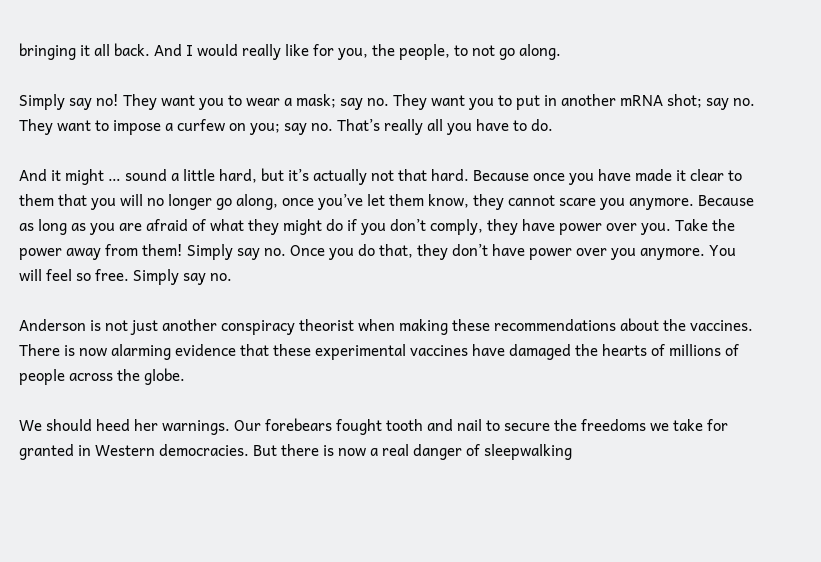bringing it all back. And I would really like for you, the people, to not go along.

Simply say no! They want you to wear a mask; say no. They want you to put in another mRNA shot; say no. They want to impose a curfew on you; say no. That’s really all you have to do.

And it might … sound a little hard, but it’s actually not that hard. Because once you have made it clear to them that you will no longer go along, once you’ve let them know, they cannot scare you anymore. Because as long as you are afraid of what they might do if you don’t comply, they have power over you. Take the power away from them! Simply say no. Once you do that, they don’t have power over you anymore. You will feel so free. Simply say no.

Anderson is not just another conspiracy theorist when making these recommendations about the vaccines. There is now alarming evidence that these experimental vaccines have damaged the hearts of millions of people across the globe.

We should heed her warnings. Our forebears fought tooth and nail to secure the freedoms we take for granted in Western democracies. But there is now a real danger of sleepwalking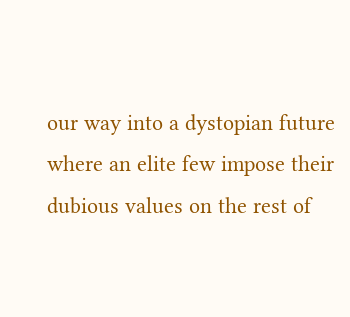our way into a dystopian future where an elite few impose their dubious values on the rest of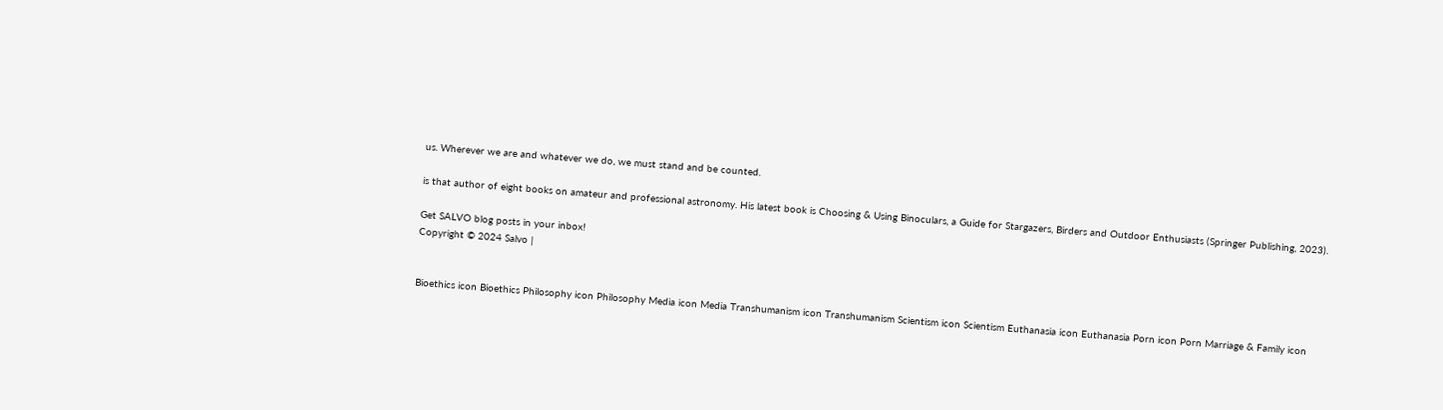us. Wherever we are and whatever we do, we must stand and be counted.

is that author of eight books on amateur and professional astronomy. His latest book is Choosing & Using Binoculars, a Guide for Stargazers, Birders and Outdoor Enthusiasts (Springer Publishing, 2023).

Get SALVO blog posts in your inbox!
Copyright © 2024 Salvo |


Bioethics icon Bioethics Philosophy icon Philosophy Media icon Media Transhumanism icon Transhumanism Scientism icon Scientism Euthanasia icon Euthanasia Porn icon Porn Marriage & Family icon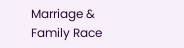Marriage & Family Race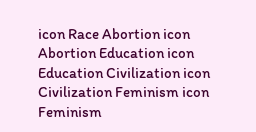icon Race Abortion icon Abortion Education icon Education Civilization icon Civilization Feminism icon Feminism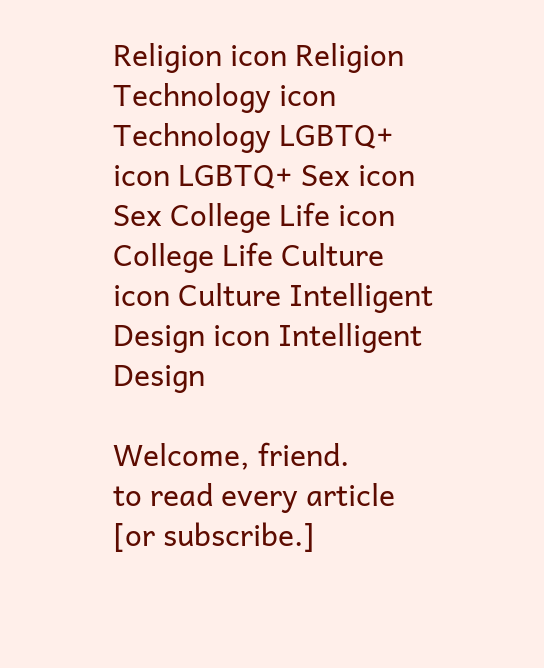Religion icon Religion Technology icon Technology LGBTQ+ icon LGBTQ+ Sex icon Sex College Life icon College Life Culture icon Culture Intelligent Design icon Intelligent Design

Welcome, friend.
to read every article [or subscribe.]